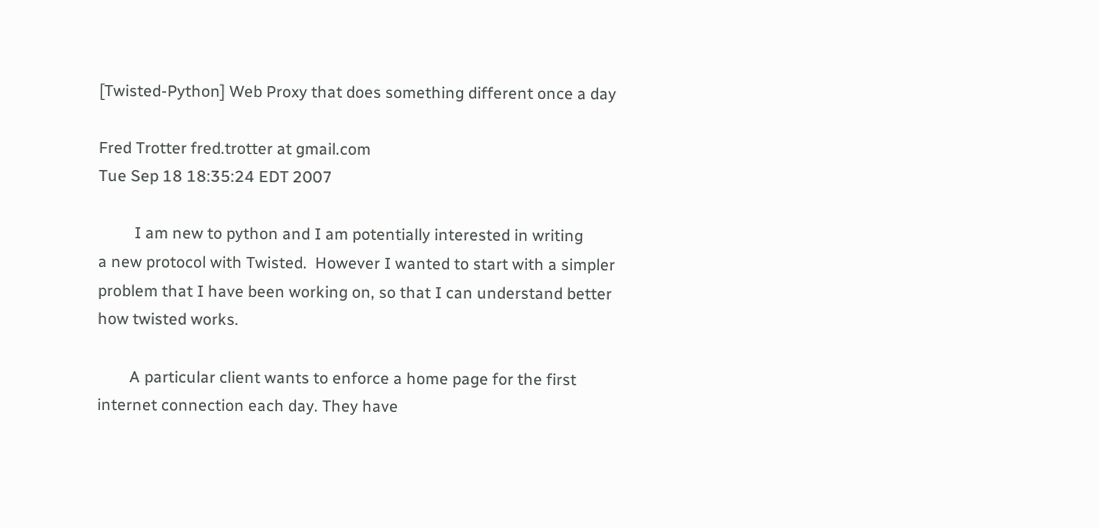[Twisted-Python] Web Proxy that does something different once a day

Fred Trotter fred.trotter at gmail.com
Tue Sep 18 18:35:24 EDT 2007

         I am new to python and I am potentially interested in writing
a new protocol with Twisted.  However I wanted to start with a simpler
problem that I have been working on, so that I can understand better
how twisted works.

        A particular client wants to enforce a home page for the first
internet connection each day. They have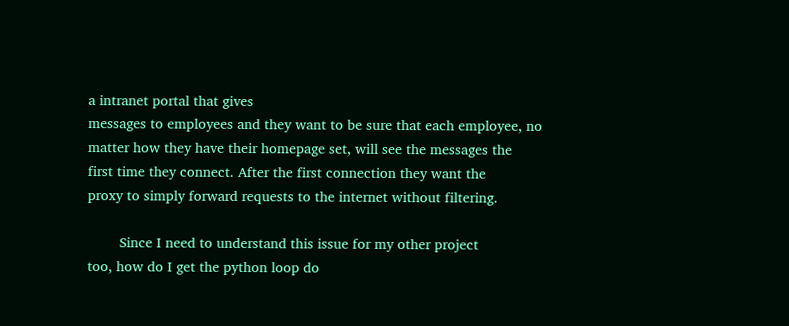a intranet portal that gives
messages to employees and they want to be sure that each employee, no
matter how they have their homepage set, will see the messages the
first time they connect. After the first connection they want the
proxy to simply forward requests to the internet without filtering.

        Since I need to understand this issue for my other project
too, how do I get the python loop do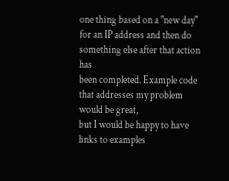one thing based on a "new day"
for an IP address and then do something else after that action has
been completed. Example code that addresses my problem would be great,
but I would be happy to have links to examples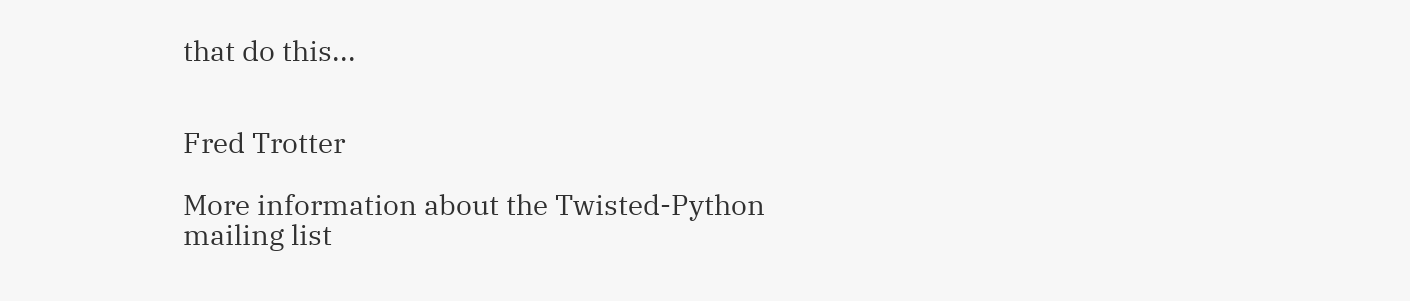that do this...


Fred Trotter

More information about the Twisted-Python mailing list